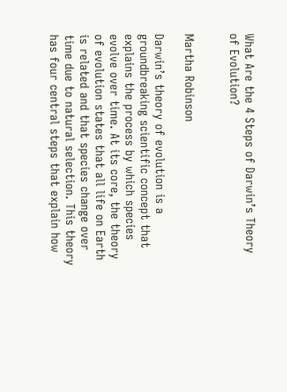What Are the 4 Steps of Darwin’s Theory of Evolution?


Martha Robinson

Darwin’s theory of evolution is a groundbreaking scientific concept that explains the process by which species evolve over time. At its core, the theory of evolution states that all life on Earth is related and that species change over time due to natural selection. This theory has four central steps that explain how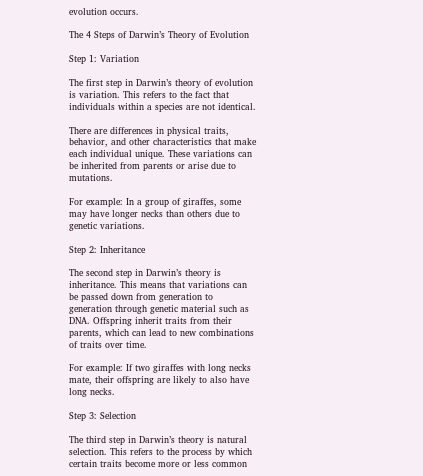evolution occurs.

The 4 Steps of Darwin’s Theory of Evolution

Step 1: Variation

The first step in Darwin’s theory of evolution is variation. This refers to the fact that individuals within a species are not identical.

There are differences in physical traits, behavior, and other characteristics that make each individual unique. These variations can be inherited from parents or arise due to mutations.

For example: In a group of giraffes, some may have longer necks than others due to genetic variations.

Step 2: Inheritance

The second step in Darwin’s theory is inheritance. This means that variations can be passed down from generation to generation through genetic material such as DNA. Offspring inherit traits from their parents, which can lead to new combinations of traits over time.

For example: If two giraffes with long necks mate, their offspring are likely to also have long necks.

Step 3: Selection

The third step in Darwin’s theory is natural selection. This refers to the process by which certain traits become more or less common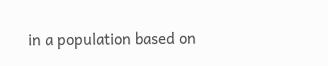in a population based on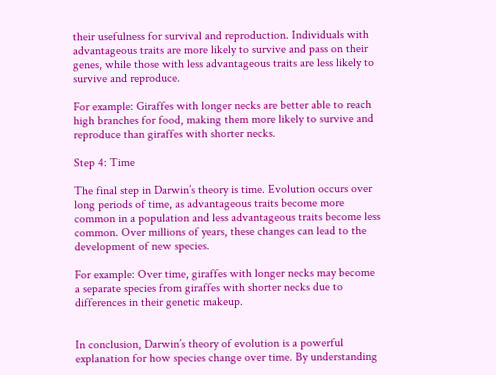their usefulness for survival and reproduction. Individuals with advantageous traits are more likely to survive and pass on their genes, while those with less advantageous traits are less likely to survive and reproduce.

For example: Giraffes with longer necks are better able to reach high branches for food, making them more likely to survive and reproduce than giraffes with shorter necks.

Step 4: Time

The final step in Darwin’s theory is time. Evolution occurs over long periods of time, as advantageous traits become more common in a population and less advantageous traits become less common. Over millions of years, these changes can lead to the development of new species.

For example: Over time, giraffes with longer necks may become a separate species from giraffes with shorter necks due to differences in their genetic makeup.


In conclusion, Darwin’s theory of evolution is a powerful explanation for how species change over time. By understanding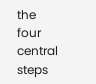the four central steps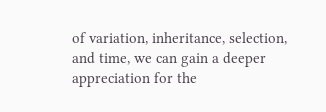of variation, inheritance, selection, and time, we can gain a deeper appreciation for the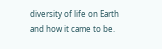diversity of life on Earth and how it came to be.